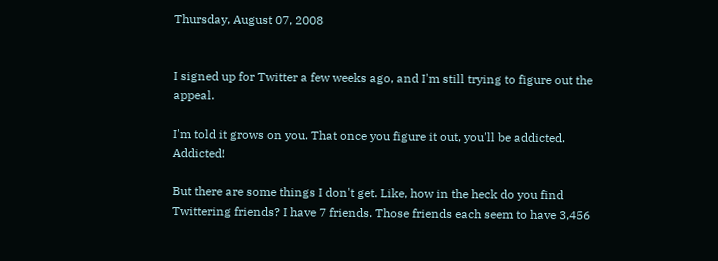Thursday, August 07, 2008


I signed up for Twitter a few weeks ago, and I'm still trying to figure out the appeal.

I'm told it grows on you. That once you figure it out, you'll be addicted. Addicted!

But there are some things I don't get. Like, how in the heck do you find Twittering friends? I have 7 friends. Those friends each seem to have 3,456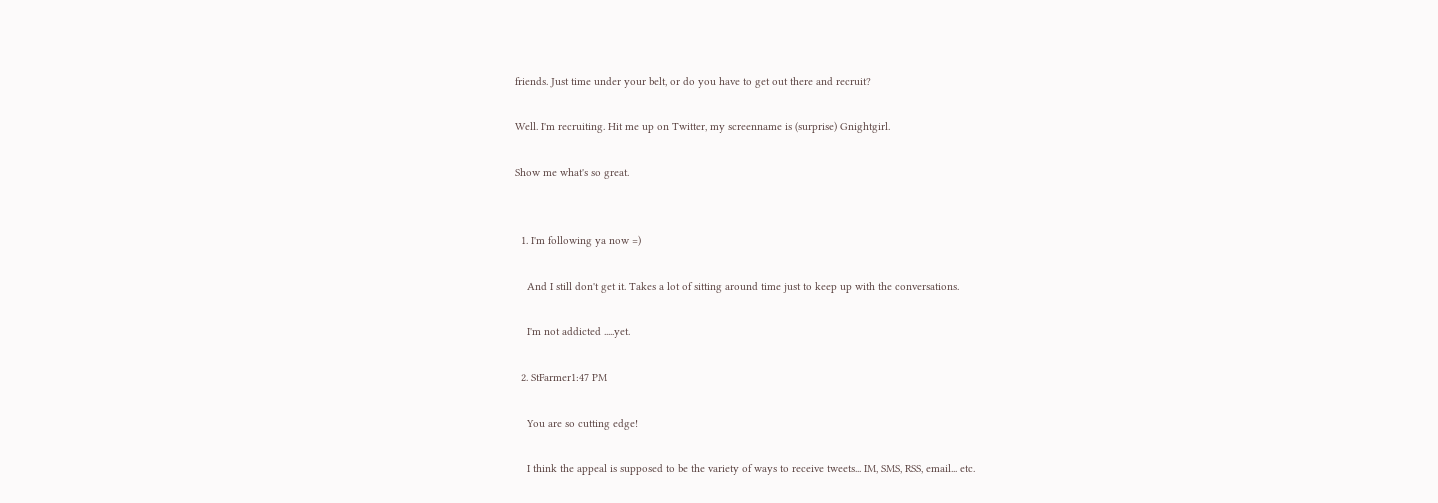friends. Just time under your belt, or do you have to get out there and recruit?

Well. I'm recruiting. Hit me up on Twitter, my screenname is (surprise) Gnightgirl.

Show me what's so great.


  1. I'm following ya now =)

    And I still don't get it. Takes a lot of sitting around time just to keep up with the conversations.

    I'm not addicted .....yet.

  2. StFarmer1:47 PM

    You are so cutting edge!

    I think the appeal is supposed to be the variety of ways to receive tweets... IM, SMS, RSS, email... etc.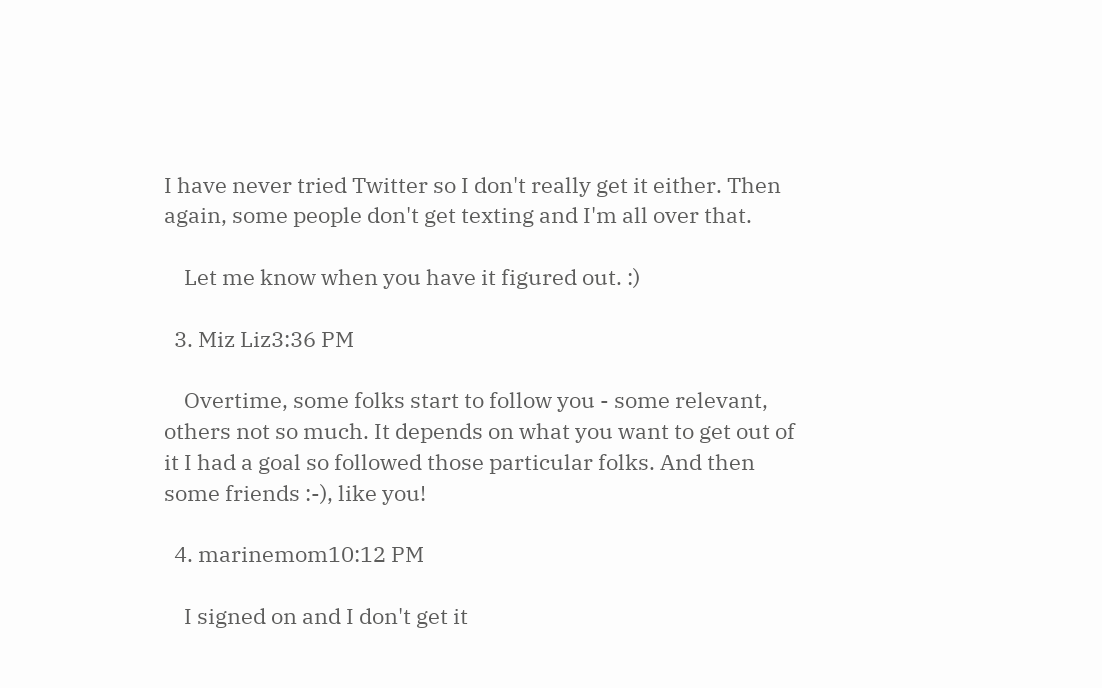I have never tried Twitter so I don't really get it either. Then again, some people don't get texting and I'm all over that.

    Let me know when you have it figured out. :)

  3. Miz Liz3:36 PM

    Overtime, some folks start to follow you - some relevant, others not so much. It depends on what you want to get out of it I had a goal so followed those particular folks. And then some friends :-), like you!

  4. marinemom10:12 PM

    I signed on and I don't get it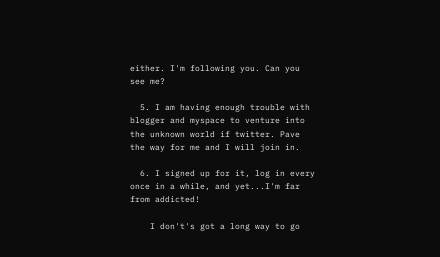either. I'm following you. Can you see me?

  5. I am having enough trouble with blogger and myspace to venture into the unknown world if twitter. Pave the way for me and I will join in.

  6. I signed up for it, log in every once in a while, and yet...I'm far from addicted!

    I don't's got a long way to go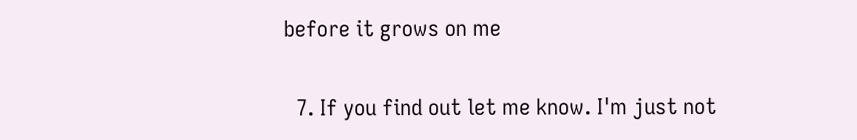before it grows on me

  7. If you find out let me know. I'm just not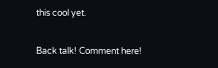this cool yet.


Back talk! Comment here!